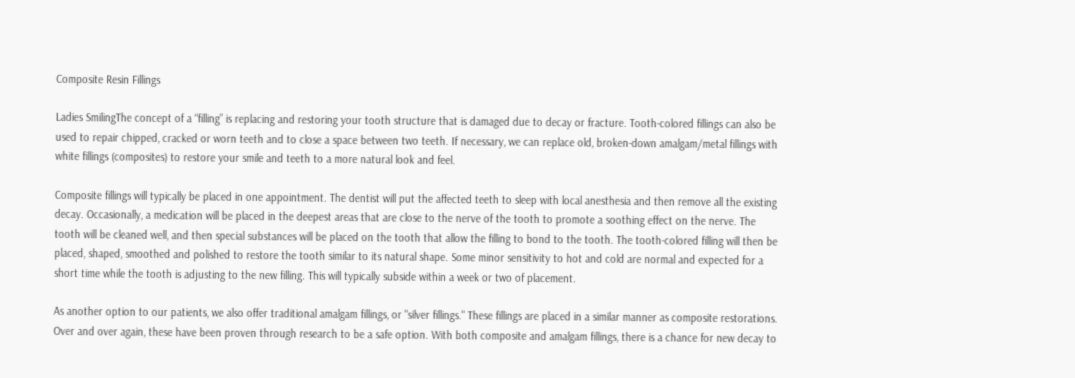Composite Resin Fillings

Ladies SmilingThe concept of a “filling” is replacing and restoring your tooth structure that is damaged due to decay or fracture. Tooth-colored fillings can also be used to repair chipped, cracked or worn teeth and to close a space between two teeth. If necessary, we can replace old, broken-down amalgam/metal fillings with white fillings (composites) to restore your smile and teeth to a more natural look and feel.

Composite fillings will typically be placed in one appointment. The dentist will put the affected teeth to sleep with local anesthesia and then remove all the existing decay. Occasionally, a medication will be placed in the deepest areas that are close to the nerve of the tooth to promote a soothing effect on the nerve. The tooth will be cleaned well, and then special substances will be placed on the tooth that allow the filling to bond to the tooth. The tooth-colored filling will then be placed, shaped, smoothed and polished to restore the tooth similar to its natural shape. Some minor sensitivity to hot and cold are normal and expected for a short time while the tooth is adjusting to the new filling. This will typically subside within a week or two of placement.

As another option to our patients, we also offer traditional amalgam fillings, or "silver fillings." These fillings are placed in a similar manner as composite restorations. Over and over again, these have been proven through research to be a safe option. With both composite and amalgam fillings, there is a chance for new decay to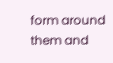form around them and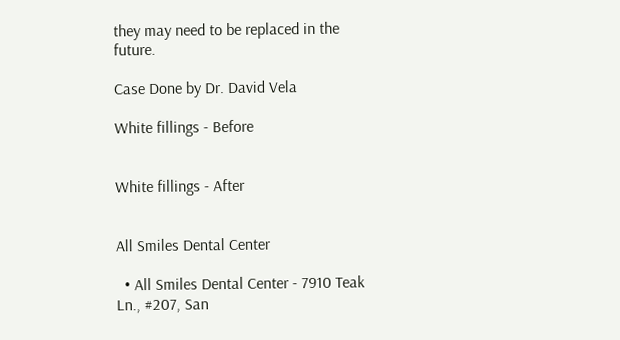they may need to be replaced in the future.

Case Done by Dr. David Vela

White fillings - Before


White fillings - After


All Smiles Dental Center

  • All Smiles Dental Center - 7910 Teak Ln., #207, San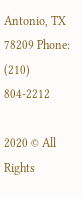Antonio, TX 78209 Phone: (210) 804-2212

2020 © All Rights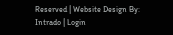Reserved | Website Design By: Intrado | Login